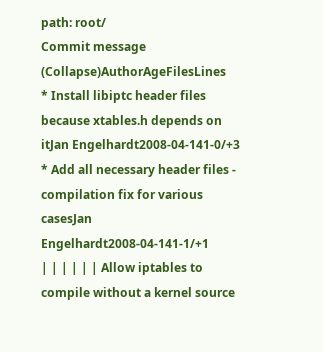path: root/
Commit message (Collapse)AuthorAgeFilesLines
* Install libiptc header files because xtables.h depends on itJan Engelhardt2008-04-141-0/+3
* Add all necessary header files - compilation fix for various casesJan Engelhardt2008-04-141-1/+1
| | | | | | Allow iptables to compile without a kernel source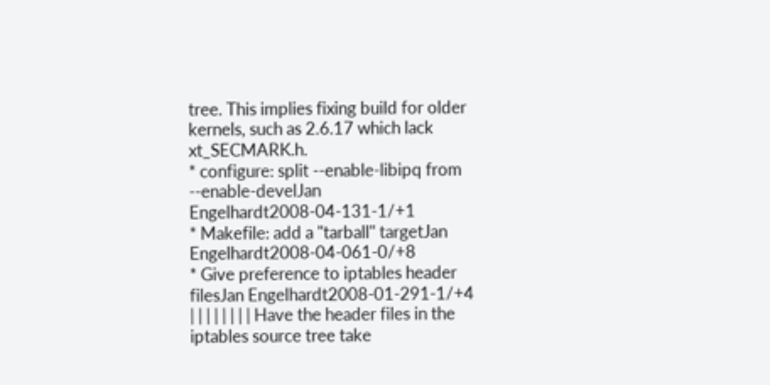tree. This implies fixing build for older kernels, such as 2.6.17 which lack xt_SECMARK.h.
* configure: split --enable-libipq from --enable-develJan Engelhardt2008-04-131-1/+1
* Makefile: add a "tarball" targetJan Engelhardt2008-04-061-0/+8
* Give preference to iptables header filesJan Engelhardt2008-01-291-1/+4
| | | | | | | | Have the header files in the iptables source tree take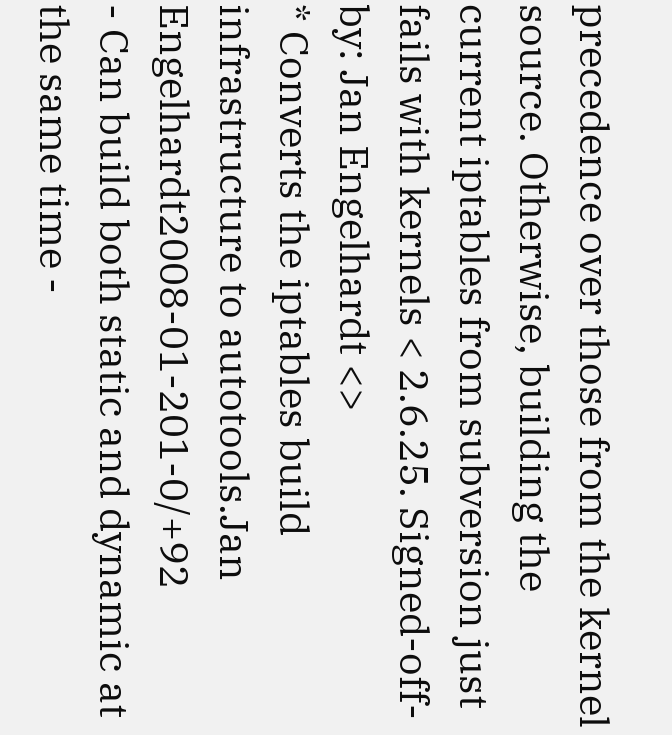precedence over those from the kernel source. Otherwise, building the current iptables from subversion just fails with kernels < 2.6.25. Signed-off-by: Jan Engelhardt <>
* Converts the iptables build infrastructure to autotools.Jan Engelhardt2008-01-201-0/+92
- Can build both static and dynamic at the same time -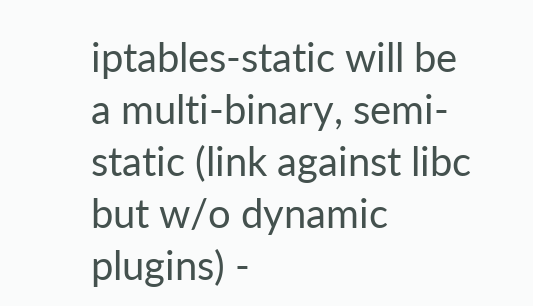iptables-static will be a multi-binary, semi-static (link against libc but w/o dynamic plugins) -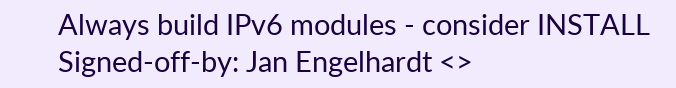Always build IPv6 modules - consider INSTALL Signed-off-by: Jan Engelhardt <>